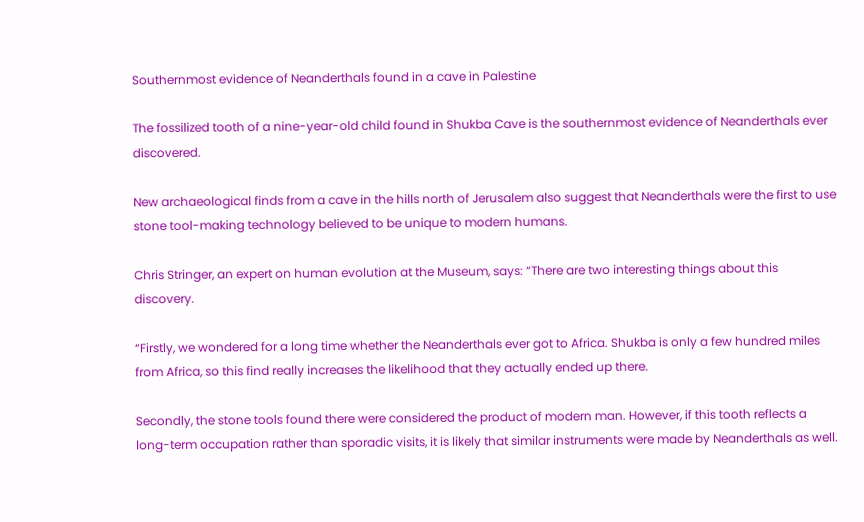Southernmost evidence of Neanderthals found in a cave in Palestine

The fossilized tooth of a nine-year-old child found in Shukba Cave is the southernmost evidence of Neanderthals ever discovered.

New archaeological finds from a cave in the hills north of Jerusalem also suggest that Neanderthals were the first to use stone tool-making technology believed to be unique to modern humans.

Chris Stringer, an expert on human evolution at the Museum, says: “There are two interesting things about this discovery.

“Firstly, we wondered for a long time whether the Neanderthals ever got to Africa. Shukba is only a few hundred miles from Africa, so this find really increases the likelihood that they actually ended up there.

Secondly, the stone tools found there were considered the product of modern man. However, if this tooth reflects a long-term occupation rather than sporadic visits, it is likely that similar instruments were made by Neanderthals as well.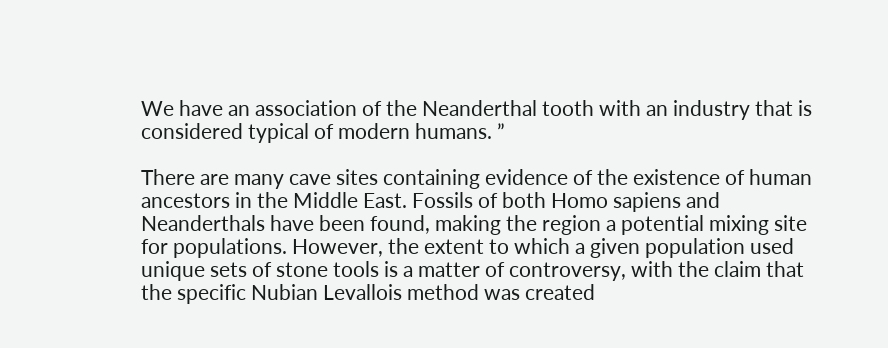We have an association of the Neanderthal tooth with an industry that is considered typical of modern humans. ”

There are many cave sites containing evidence of the existence of human ancestors in the Middle East. Fossils of both Homo sapiens and Neanderthals have been found, making the region a potential mixing site for populations. However, the extent to which a given population used unique sets of stone tools is a matter of controversy, with the claim that the specific Nubian Levallois method was created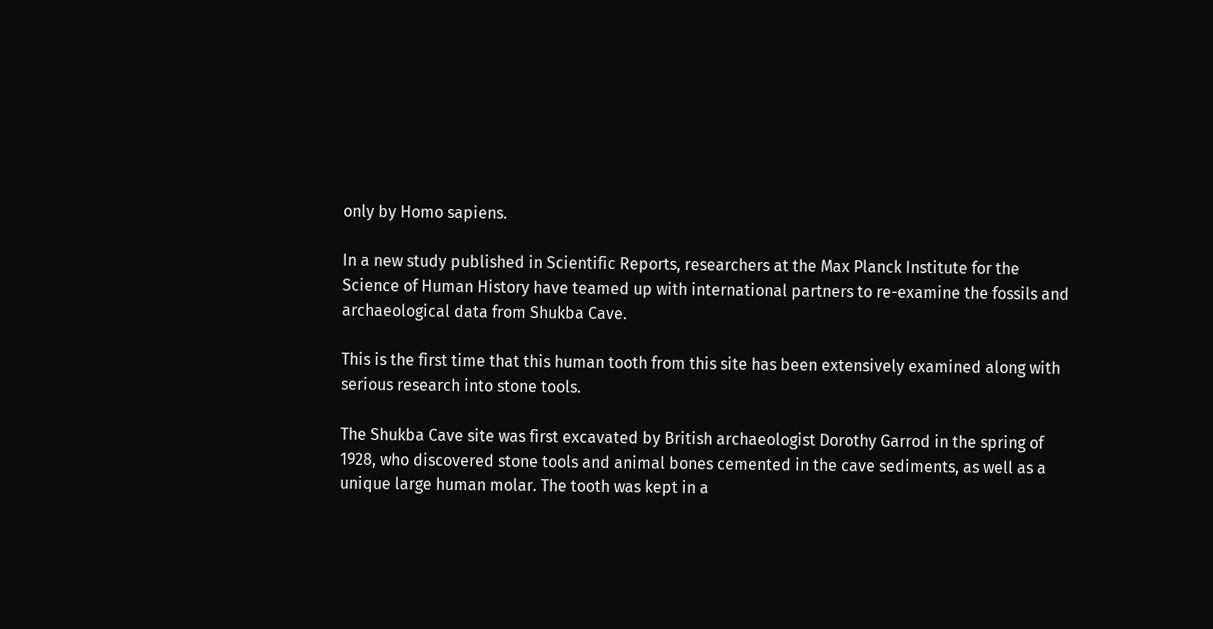only by Homo sapiens.

In a new study published in Scientific Reports, researchers at the Max Planck Institute for the Science of Human History have teamed up with international partners to re-examine the fossils and archaeological data from Shukba Cave.

This is the first time that this human tooth from this site has been extensively examined along with serious research into stone tools.

The Shukba Cave site was first excavated by British archaeologist Dorothy Garrod in the spring of 1928, who discovered stone tools and animal bones cemented in the cave sediments, as well as a unique large human molar. The tooth was kept in a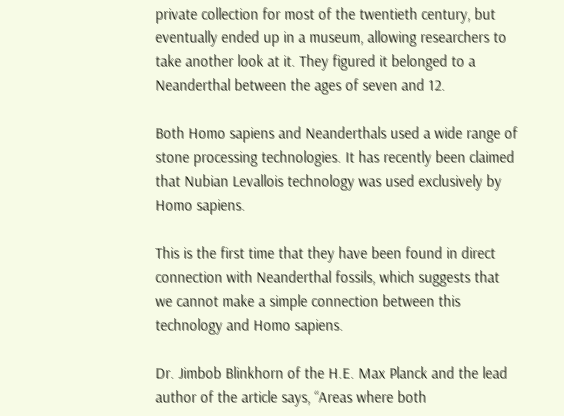private collection for most of the twentieth century, but eventually ended up in a museum, allowing researchers to take another look at it. They figured it belonged to a Neanderthal between the ages of seven and 12.

Both Homo sapiens and Neanderthals used a wide range of stone processing technologies. It has recently been claimed that Nubian Levallois technology was used exclusively by Homo sapiens.

This is the first time that they have been found in direct connection with Neanderthal fossils, which suggests that we cannot make a simple connection between this technology and Homo sapiens.

Dr. Jimbob Blinkhorn of the H.E. Max Planck and the lead author of the article says, “Areas where both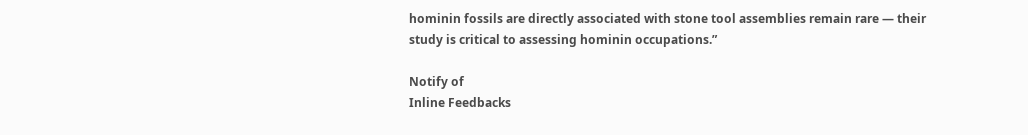hominin fossils are directly associated with stone tool assemblies remain rare — their study is critical to assessing hominin occupations.”

Notify of
Inline Feedbacks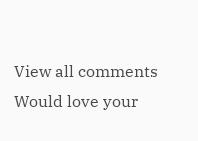View all comments
Would love your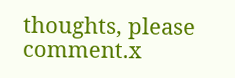thoughts, please comment.x